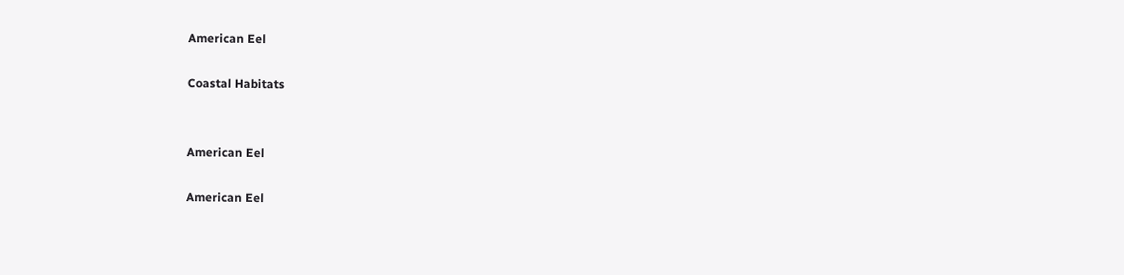American Eel

Coastal Habitats


American Eel

American Eel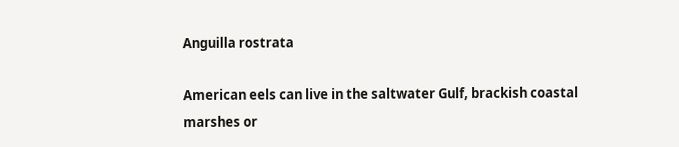Anguilla rostrata

American eels can live in the saltwater Gulf, brackish coastal marshes or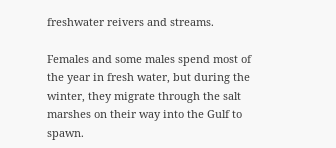freshwater reivers and streams.

Females and some males spend most of the year in fresh water, but during the winter, they migrate through the salt marshes on their way into the Gulf to spawn.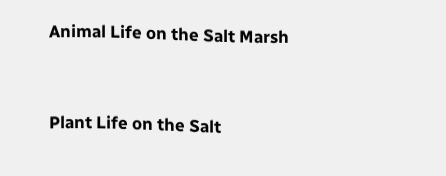Animal Life on the Salt Marsh


Plant Life on the Salt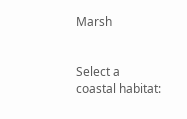Marsh


Select a coastal habitat: